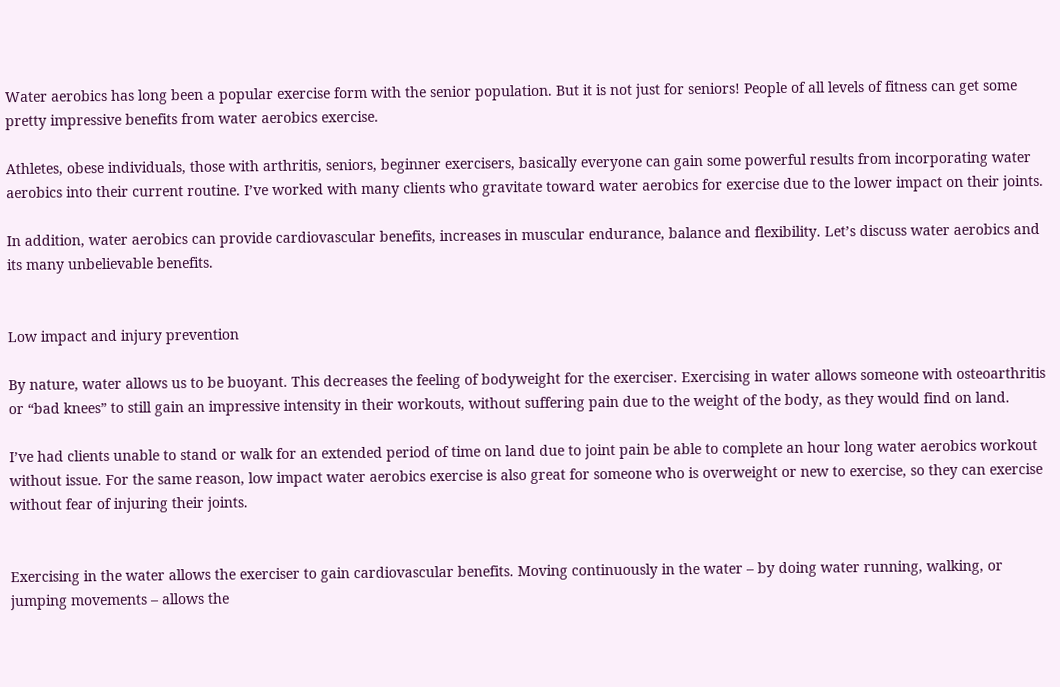Water aerobics has long been a popular exercise form with the senior population. But it is not just for seniors! People of all levels of fitness can get some pretty impressive benefits from water aerobics exercise.

Athletes, obese individuals, those with arthritis, seniors, beginner exercisers, basically everyone can gain some powerful results from incorporating water aerobics into their current routine. I’ve worked with many clients who gravitate toward water aerobics for exercise due to the lower impact on their joints.

In addition, water aerobics can provide cardiovascular benefits, increases in muscular endurance, balance and flexibility. Let’s discuss water aerobics and its many unbelievable benefits.


Low impact and injury prevention

By nature, water allows us to be buoyant. This decreases the feeling of bodyweight for the exerciser. Exercising in water allows someone with osteoarthritis or “bad knees” to still gain an impressive intensity in their workouts, without suffering pain due to the weight of the body, as they would find on land.

I’ve had clients unable to stand or walk for an extended period of time on land due to joint pain be able to complete an hour long water aerobics workout without issue. For the same reason, low impact water aerobics exercise is also great for someone who is overweight or new to exercise, so they can exercise without fear of injuring their joints.


Exercising in the water allows the exerciser to gain cardiovascular benefits. Moving continuously in the water – by doing water running, walking, or jumping movements – allows the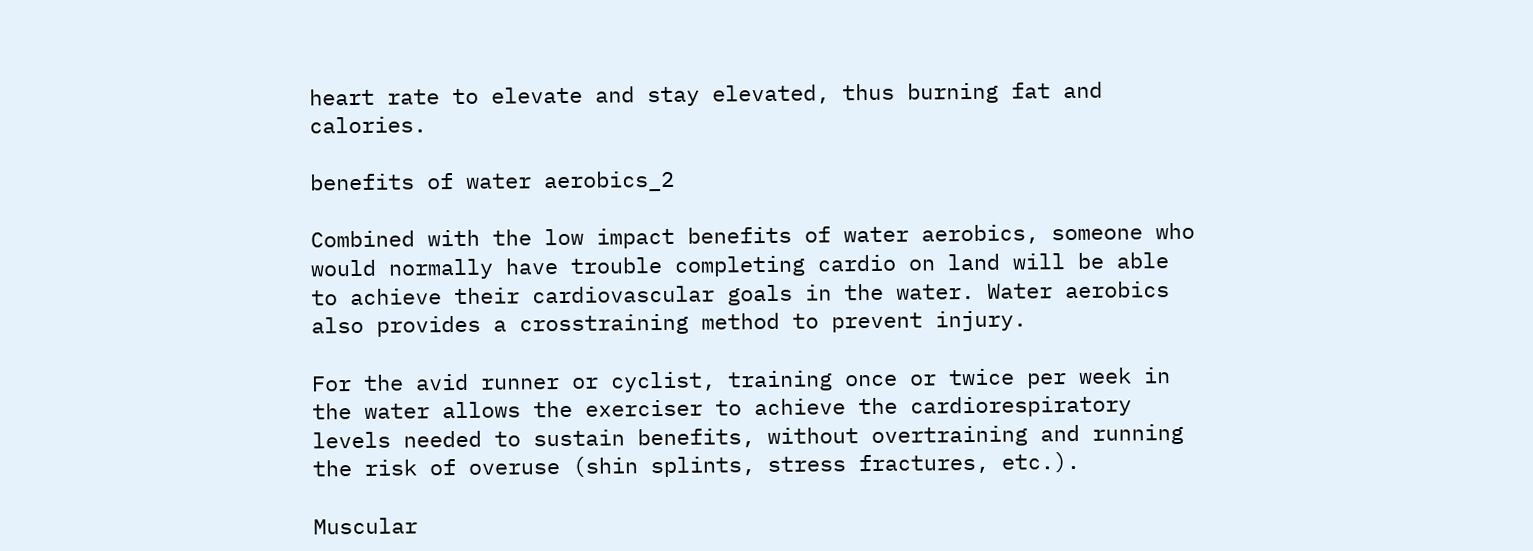heart rate to elevate and stay elevated, thus burning fat and calories.

benefits of water aerobics_2

Combined with the low impact benefits of water aerobics, someone who would normally have trouble completing cardio on land will be able to achieve their cardiovascular goals in the water. Water aerobics also provides a crosstraining method to prevent injury.

For the avid runner or cyclist, training once or twice per week in the water allows the exerciser to achieve the cardiorespiratory levels needed to sustain benefits, without overtraining and running the risk of overuse (shin splints, stress fractures, etc.).

Muscular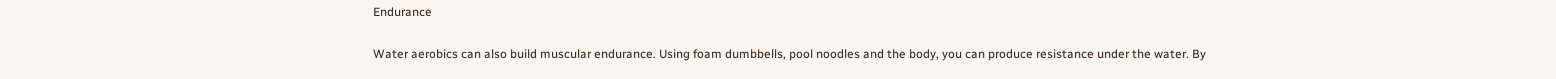Endurance

Water aerobics can also build muscular endurance. Using foam dumbbells, pool noodles and the body, you can produce resistance under the water. By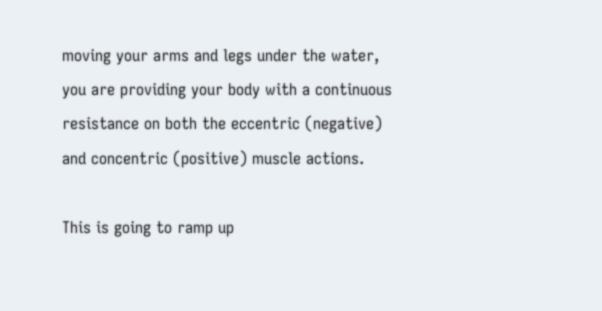moving your arms and legs under the water, you are providing your body with a continuous resistance on both the eccentric (negative) and concentric (positive) muscle actions.

This is going to ramp up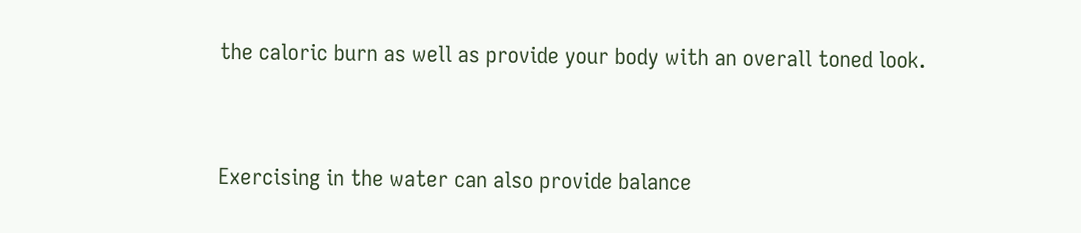the caloric burn as well as provide your body with an overall toned look.


Exercising in the water can also provide balance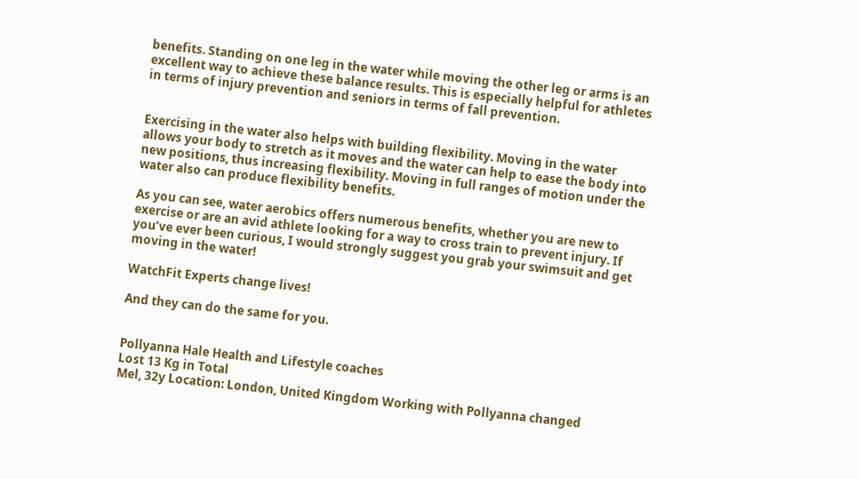benefits. Standing on one leg in the water while moving the other leg or arms is an excellent way to achieve these balance results. This is especially helpful for athletes in terms of injury prevention and seniors in terms of fall prevention.


Exercising in the water also helps with building flexibility. Moving in the water allows your body to stretch as it moves and the water can help to ease the body into new positions, thus increasing flexibility. Moving in full ranges of motion under the water also can produce flexibility benefits.

As you can see, water aerobics offers numerous benefits, whether you are new to exercise or are an avid athlete looking for a way to cross train to prevent injury. If you’ve ever been curious, I would strongly suggest you grab your swimsuit and get moving in the water!

WatchFit Experts change lives!

And they can do the same for you.


Pollyanna Hale Health and Lifestyle coaches
Lost 13 Kg in Total
Mel, 32y Location: London, United Kingdom Working with Pollyanna changed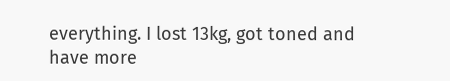everything. I lost 13kg, got toned and have more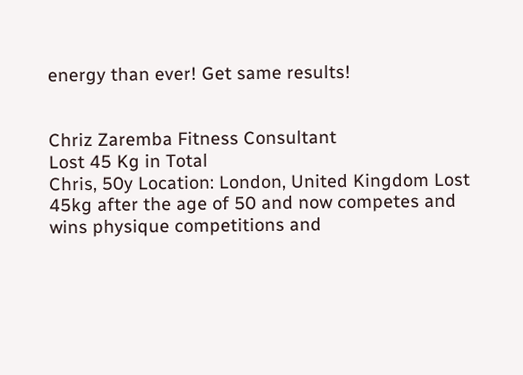energy than ever! Get same results!


Chriz Zaremba Fitness Consultant
Lost 45 Kg in Total
Chris, 50y Location: London, United Kingdom Lost 45kg after the age of 50 and now competes and wins physique competitions and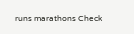runs marathons Check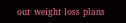our weight loss plans